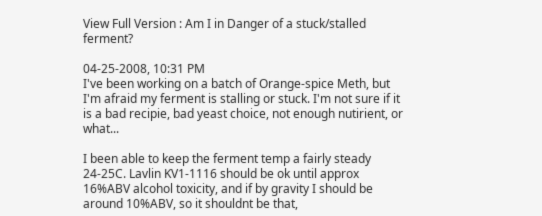View Full Version : Am I in Danger of a stuck/stalled ferment?

04-25-2008, 10:31 PM
I've been working on a batch of Orange-spice Meth, but I'm afraid my ferment is stalling or stuck. I'm not sure if it is a bad recipie, bad yeast choice, not enough nutirient, or what...

I been able to keep the ferment temp a fairly steady 24-25C. Lavlin KV1-1116 should be ok until approx 16%ABV alcohol toxicity, and if by gravity I should be around 10%ABV, so it shouldnt be that,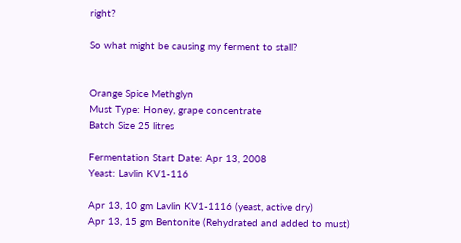right?

So what might be causing my ferment to stall?


Orange Spice Methglyn
Must Type: Honey, grape concentrate
Batch Size 25 litres

Fermentation Start Date: Apr 13, 2008
Yeast: Lavlin KV1-116

Apr 13, 10 gm Lavlin KV1-1116 (yeast, active dry)
Apr 13, 15 gm Bentonite (Rehydrated and added to must)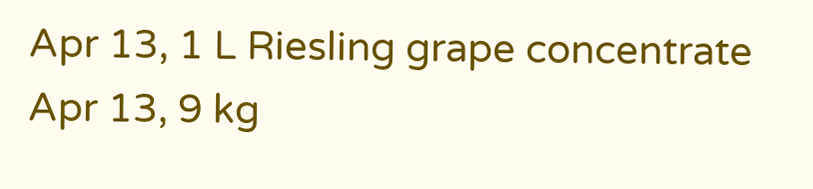Apr 13, 1 L Riesling grape concentrate
Apr 13, 9 kg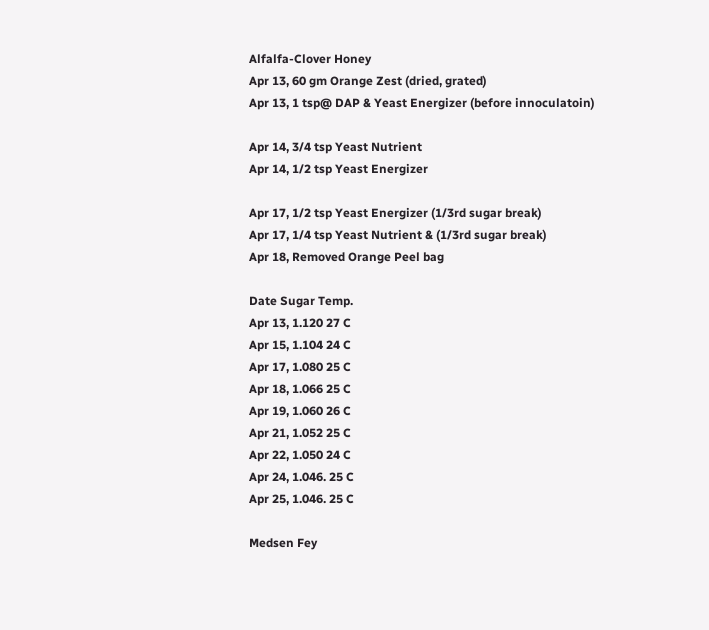Alfalfa-Clover Honey
Apr 13, 60 gm Orange Zest (dried, grated)
Apr 13, 1 tsp@ DAP & Yeast Energizer (before innoculatoin)

Apr 14, 3/4 tsp Yeast Nutrient
Apr 14, 1/2 tsp Yeast Energizer

Apr 17, 1/2 tsp Yeast Energizer (1/3rd sugar break)
Apr 17, 1/4 tsp Yeast Nutrient & (1/3rd sugar break)
Apr 18, Removed Orange Peel bag

Date Sugar Temp.
Apr 13, 1.120 27 C
Apr 15, 1.104 24 C
Apr 17, 1.080 25 C
Apr 18, 1.066 25 C
Apr 19, 1.060 26 C
Apr 21, 1.052 25 C
Apr 22, 1.050 24 C
Apr 24, 1.046. 25 C
Apr 25, 1.046. 25 C

Medsen Fey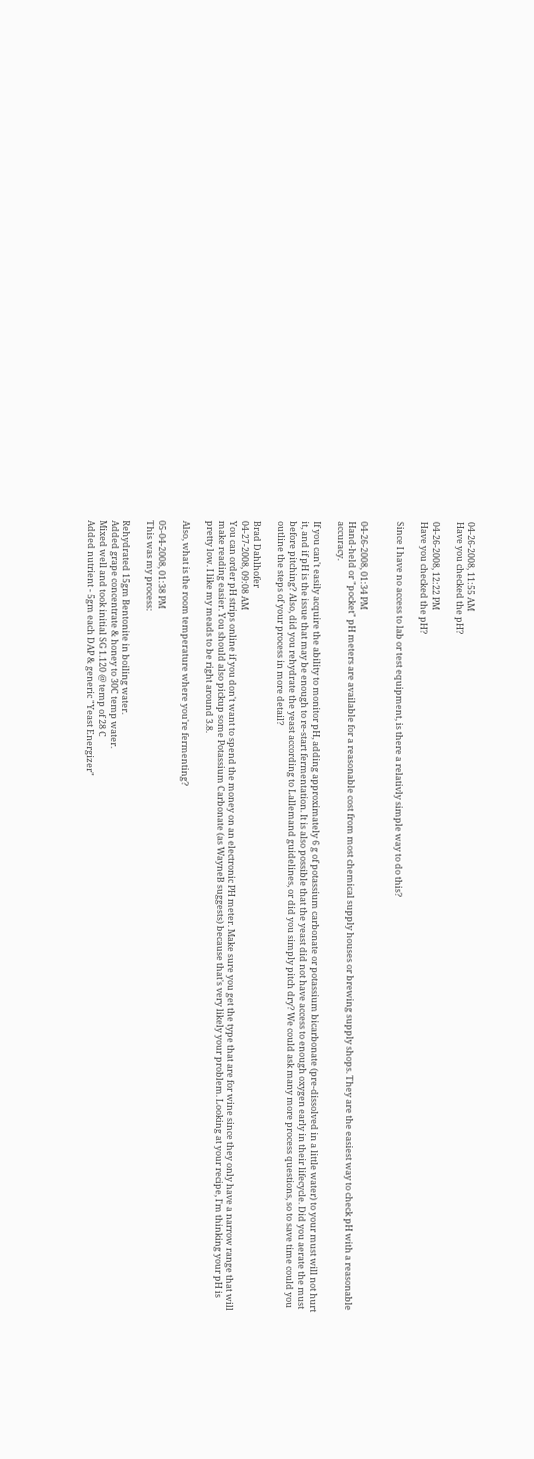04-26-2008, 11:55 AM
Have you checked the pH?

04-26-2008, 12:22 PM
Have you checked the pH?

Since I have no access to lab or test equipment, is there a relativly simple way to do this?


04-26-2008, 01:34 PM
Hand-held or "pocket" pH meters are available for a reasonable cost from most chemical supply houses or brewing supply shops. They are the easiest way to check pH with a reasonable accuracy.

If you can't easily acquire the ability to monitor pH, adding approximately 6 g of potassium carbonate or potassium bicarbonate (pre-dissolved in a little water) to your must will not hurt it, and if pH is the issue that may be enough to re-start fermentation. It is also possible that the yeast did not have access to enough oxygen early in their lifecycle. Did you aerate the must before pitching? Also, did you rehydrate the yeast according to Lallemand guidelines, or did you simply pitch dry? We could ask many more process questions, so to save time could you outline the steps of your process in more detail?

Brad Dahlhofer
04-27-2008, 09:08 AM
You can order pH strips online if you don't want to spend the money on an electronic PH meter. Make sure you get the type that are for wine since they only have a narrow range that will make reading easier. You should also pickup some Potassium Carbonate (as WayneB suggests) because that's very likely your problem. Looking at your recipe, I'm thinking your pH is pretty low. I like my meads to be right around 3.8.

Also, what is the room temperature where you're fermenting?

05-04-2008, 01:38 PM
This was my process:

Rehydrated 15gm Bentonite in boiling water.
Added grape concentrate & honey to 30C temp water.
Mixed well and took initial SG 1.120 @ temp of 28 C
Added nutrient - 5gm each DAP & generic "Yeast Energizer"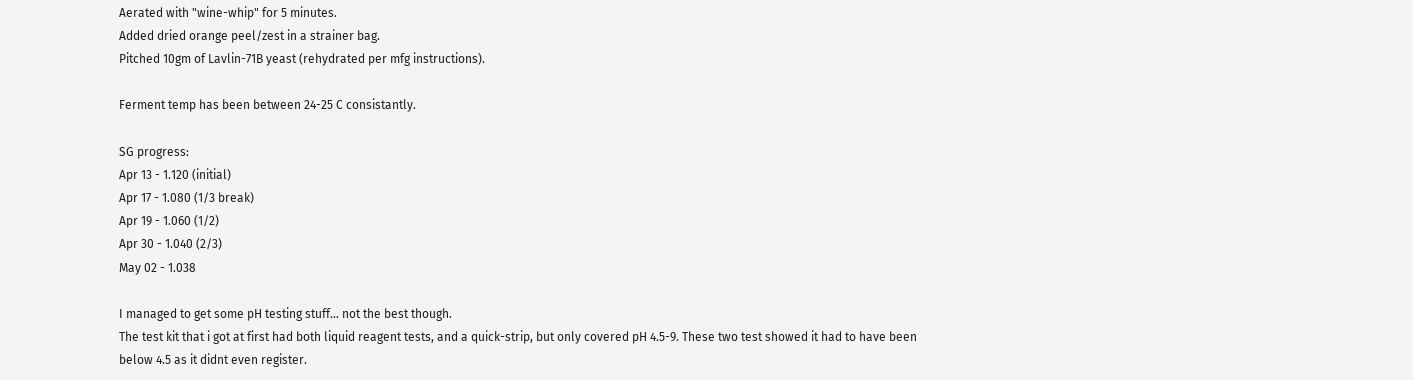Aerated with "wine-whip" for 5 minutes.
Added dried orange peel/zest in a strainer bag.
Pitched 10gm of Lavlin-71B yeast (rehydrated per mfg instructions).

Ferment temp has been between 24-25 C consistantly.

SG progress:
Apr 13 - 1.120 (initial)
Apr 17 - 1.080 (1/3 break)
Apr 19 - 1.060 (1/2)
Apr 30 - 1.040 (2/3)
May 02 - 1.038

I managed to get some pH testing stuff... not the best though.
The test kit that i got at first had both liquid reagent tests, and a quick-strip, but only covered pH 4.5-9. These two test showed it had to have been below 4.5 as it didnt even register.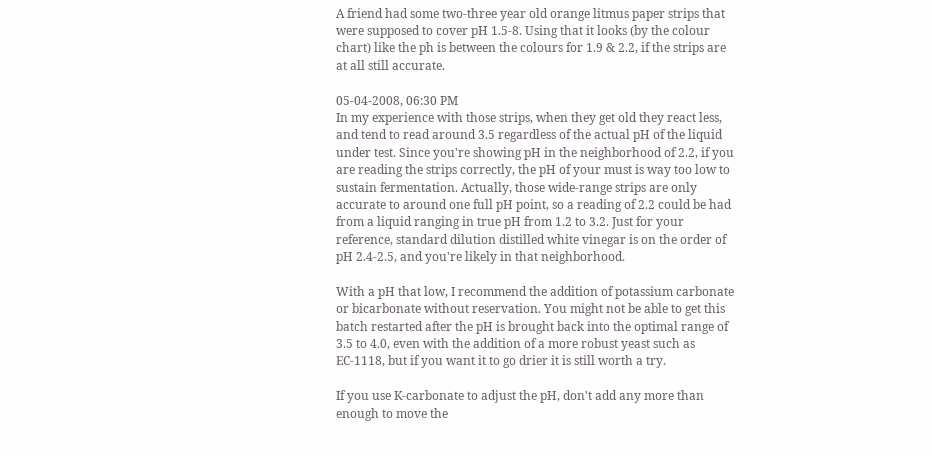A friend had some two-three year old orange litmus paper strips that were supposed to cover pH 1.5-8. Using that it looks (by the colour chart) like the ph is between the colours for 1.9 & 2.2, if the strips are at all still accurate.

05-04-2008, 06:30 PM
In my experience with those strips, when they get old they react less, and tend to read around 3.5 regardless of the actual pH of the liquid under test. Since you're showing pH in the neighborhood of 2.2, if you are reading the strips correctly, the pH of your must is way too low to sustain fermentation. Actually, those wide-range strips are only accurate to around one full pH point, so a reading of 2.2 could be had from a liquid ranging in true pH from 1.2 to 3.2. Just for your reference, standard dilution distilled white vinegar is on the order of pH 2.4-2.5, and you're likely in that neighborhood.

With a pH that low, I recommend the addition of potassium carbonate or bicarbonate without reservation. You might not be able to get this batch restarted after the pH is brought back into the optimal range of 3.5 to 4.0, even with the addition of a more robust yeast such as EC-1118, but if you want it to go drier it is still worth a try.

If you use K-carbonate to adjust the pH, don't add any more than enough to move the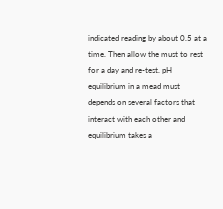indicated reading by about 0.5 at a time. Then allow the must to rest for a day and re-test. pH equilibrium in a mead must depends on several factors that interact with each other and equilibrium takes a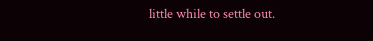little while to settle out.